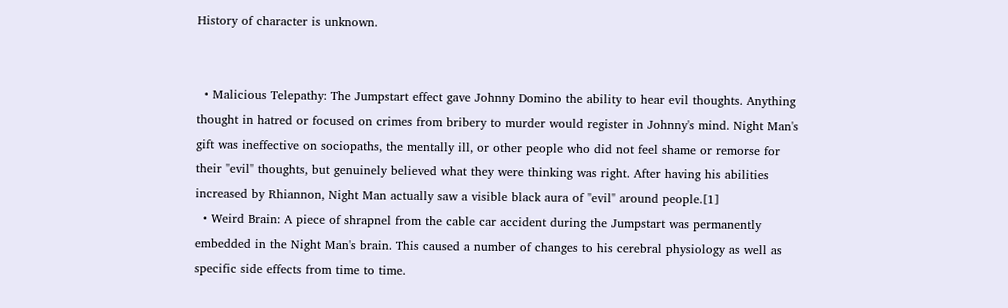History of character is unknown.


  • Malicious Telepathy: The Jumpstart effect gave Johnny Domino the ability to hear evil thoughts. Anything thought in hatred or focused on crimes from bribery to murder would register in Johnny's mind. Night Man's gift was ineffective on sociopaths, the mentally ill, or other people who did not feel shame or remorse for their "evil" thoughts, but genuinely believed what they were thinking was right. After having his abilities increased by Rhiannon, Night Man actually saw a visible black aura of "evil" around people.[1]
  • Weird Brain: A piece of shrapnel from the cable car accident during the Jumpstart was permanently embedded in the Night Man's brain. This caused a number of changes to his cerebral physiology as well as specific side effects from time to time.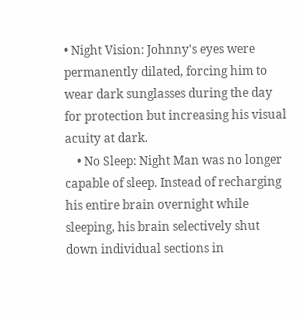• Night Vision: Johnny's eyes were permanently dilated, forcing him to wear dark sunglasses during the day for protection but increasing his visual acuity at dark.
    • No Sleep: Night Man was no longer capable of sleep. Instead of recharging his entire brain overnight while sleeping, his brain selectively shut down individual sections in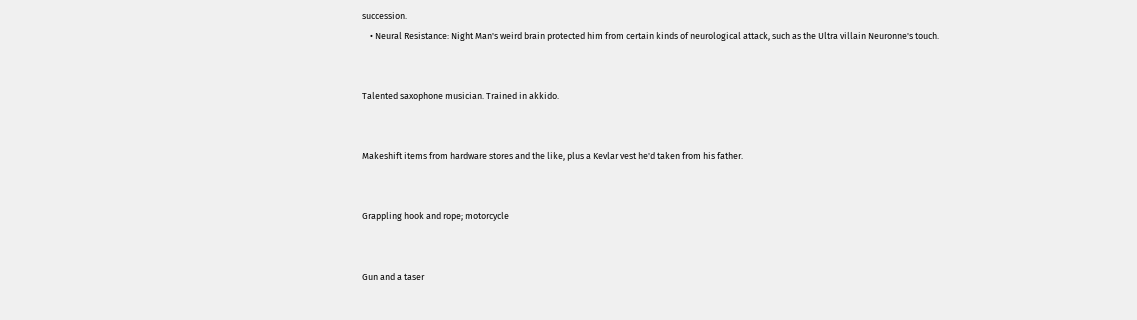succession.
    • Neural Resistance: Night Man's weird brain protected him from certain kinds of neurological attack, such as the Ultra villain Neuronne's touch.


Talented saxophone musician. Trained in akkido.


Makeshift items from hardware stores and the like, plus a Kevlar vest he'd taken from his father.


Grappling hook and rope; motorcycle


Gun and a taser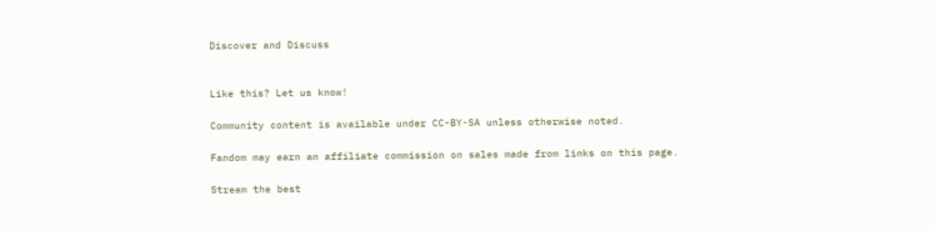Discover and Discuss


Like this? Let us know!

Community content is available under CC-BY-SA unless otherwise noted.

Fandom may earn an affiliate commission on sales made from links on this page.

Stream the best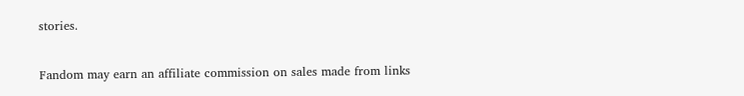stories.

Fandom may earn an affiliate commission on sales made from links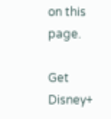on this page.

Get Disney+